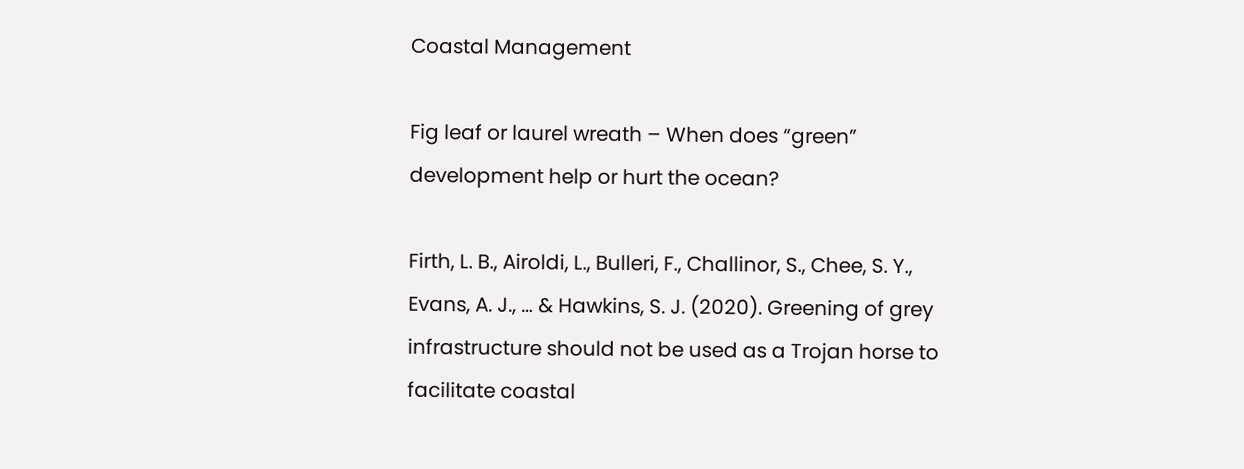Coastal Management

Fig leaf or laurel wreath – When does “green” development help or hurt the ocean?

Firth, L. B., Airoldi, L., Bulleri, F., Challinor, S., Chee, S. Y., Evans, A. J., … & Hawkins, S. J. (2020). Greening of grey infrastructure should not be used as a Trojan horse to facilitate coastal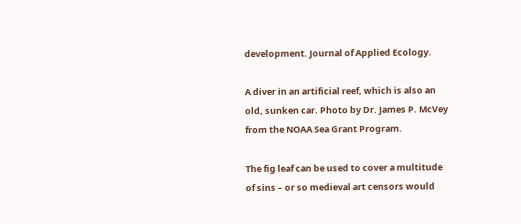development. Journal of Applied Ecology.

A diver in an artificial reef, which is also an old, sunken car. Photo by Dr. James P. McVey from the NOAA Sea Grant Program.

The fig leaf can be used to cover a multitude of sins – or so medieval art censors would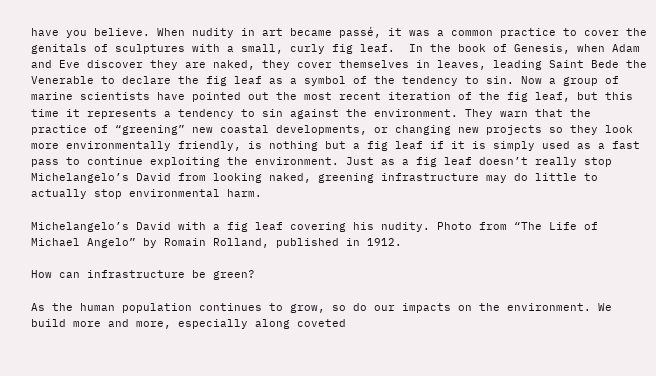have you believe. When nudity in art became passé, it was a common practice to cover the genitals of sculptures with a small, curly fig leaf.  In the book of Genesis, when Adam and Eve discover they are naked, they cover themselves in leaves, leading Saint Bede the Venerable to declare the fig leaf as a symbol of the tendency to sin. Now a group of marine scientists have pointed out the most recent iteration of the fig leaf, but this time it represents a tendency to sin against the environment. They warn that the practice of “greening” new coastal developments, or changing new projects so they look more environmentally friendly, is nothing but a fig leaf if it is simply used as a fast pass to continue exploiting the environment. Just as a fig leaf doesn’t really stop Michelangelo’s David from looking naked, greening infrastructure may do little to actually stop environmental harm.

Michelangelo’s David with a fig leaf covering his nudity. Photo from “The Life of Michael Angelo” by Romain Rolland, published in 1912.

How can infrastructure be green?

As the human population continues to grow, so do our impacts on the environment. We build more and more, especially along coveted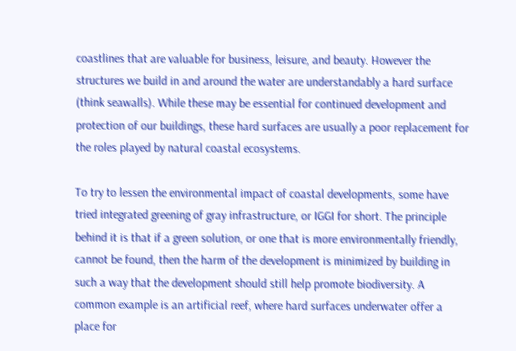coastlines that are valuable for business, leisure, and beauty. However the structures we build in and around the water are understandably a hard surface (think seawalls). While these may be essential for continued development and protection of our buildings, these hard surfaces are usually a poor replacement for the roles played by natural coastal ecosystems.

To try to lessen the environmental impact of coastal developments, some have tried integrated greening of gray infrastructure, or IGGI for short. The principle behind it is that if a green solution, or one that is more environmentally friendly, cannot be found, then the harm of the development is minimized by building in such a way that the development should still help promote biodiversity. A common example is an artificial reef, where hard surfaces underwater offer a place for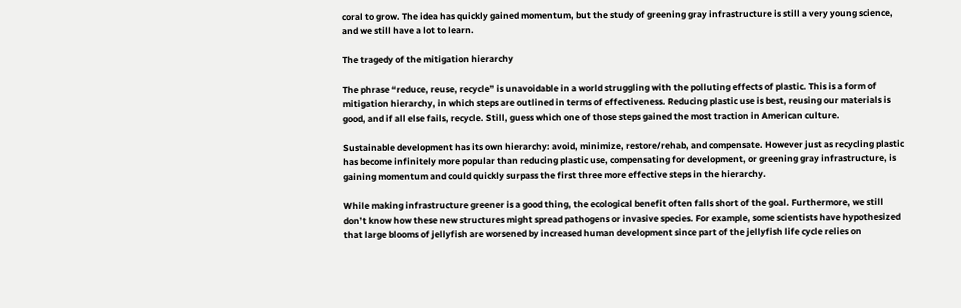coral to grow. The idea has quickly gained momentum, but the study of greening gray infrastructure is still a very young science, and we still have a lot to learn.

The tragedy of the mitigation hierarchy

The phrase “reduce, reuse, recycle” is unavoidable in a world struggling with the polluting effects of plastic. This is a form of mitigation hierarchy, in which steps are outlined in terms of effectiveness. Reducing plastic use is best, reusing our materials is good, and if all else fails, recycle. Still, guess which one of those steps gained the most traction in American culture.

Sustainable development has its own hierarchy: avoid, minimize, restore/rehab, and compensate. However just as recycling plastic has become infinitely more popular than reducing plastic use, compensating for development, or greening gray infrastructure, is gaining momentum and could quickly surpass the first three more effective steps in the hierarchy.

While making infrastructure greener is a good thing, the ecological benefit often falls short of the goal. Furthermore, we still don’t know how these new structures might spread pathogens or invasive species. For example, some scientists have hypothesized that large blooms of jellyfish are worsened by increased human development since part of the jellyfish life cycle relies on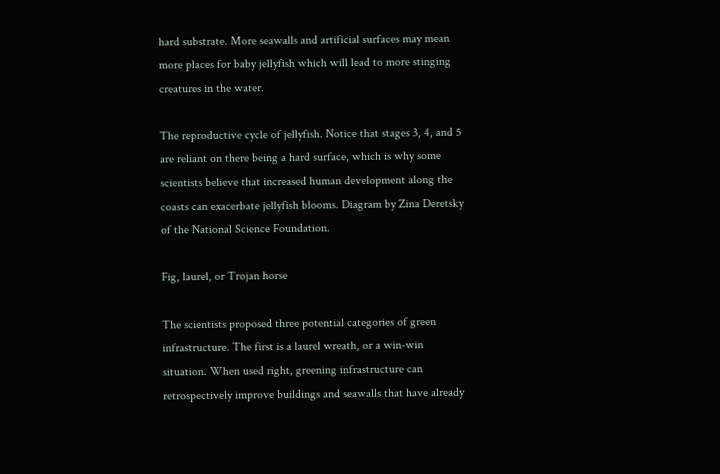hard substrate. More seawalls and artificial surfaces may mean more places for baby jellyfish which will lead to more stinging creatures in the water.

The reproductive cycle of jellyfish. Notice that stages 3, 4, and 5 are reliant on there being a hard surface, which is why some scientists believe that increased human development along the coasts can exacerbate jellyfish blooms. Diagram by Zina Deretsky of the National Science Foundation.

Fig, laurel, or Trojan horse

The scientists proposed three potential categories of green infrastructure. The first is a laurel wreath, or a win-win situation. When used right, greening infrastructure can retrospectively improve buildings and seawalls that have already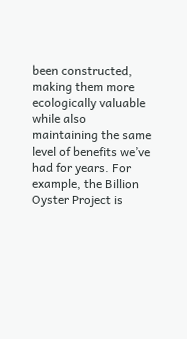been constructed, making them more ecologically valuable while also maintaining the same level of benefits we’ve had for years. For example, the Billion Oyster Project is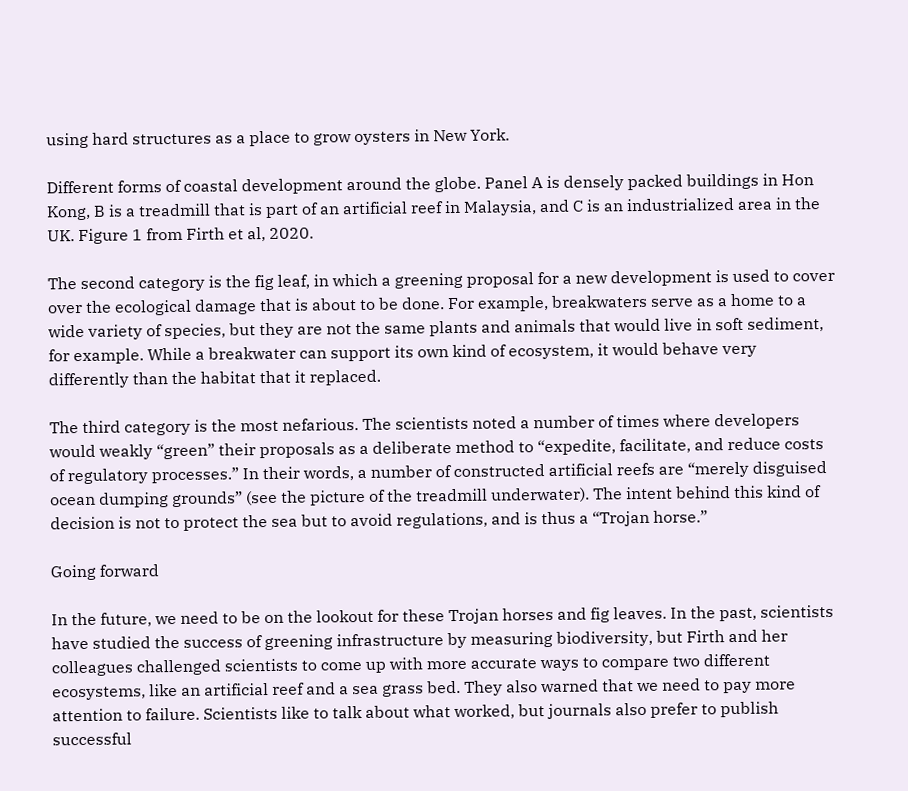using hard structures as a place to grow oysters in New York.

Different forms of coastal development around the globe. Panel A is densely packed buildings in Hon Kong, B is a treadmill that is part of an artificial reef in Malaysia, and C is an industrialized area in the UK. Figure 1 from Firth et al, 2020.

The second category is the fig leaf, in which a greening proposal for a new development is used to cover over the ecological damage that is about to be done. For example, breakwaters serve as a home to a wide variety of species, but they are not the same plants and animals that would live in soft sediment, for example. While a breakwater can support its own kind of ecosystem, it would behave very differently than the habitat that it replaced.

The third category is the most nefarious. The scientists noted a number of times where developers would weakly “green” their proposals as a deliberate method to “expedite, facilitate, and reduce costs of regulatory processes.” In their words, a number of constructed artificial reefs are “merely disguised ocean dumping grounds” (see the picture of the treadmill underwater). The intent behind this kind of decision is not to protect the sea but to avoid regulations, and is thus a “Trojan horse.”

Going forward

In the future, we need to be on the lookout for these Trojan horses and fig leaves. In the past, scientists have studied the success of greening infrastructure by measuring biodiversity, but Firth and her colleagues challenged scientists to come up with more accurate ways to compare two different ecosystems, like an artificial reef and a sea grass bed. They also warned that we need to pay more attention to failure. Scientists like to talk about what worked, but journals also prefer to publish successful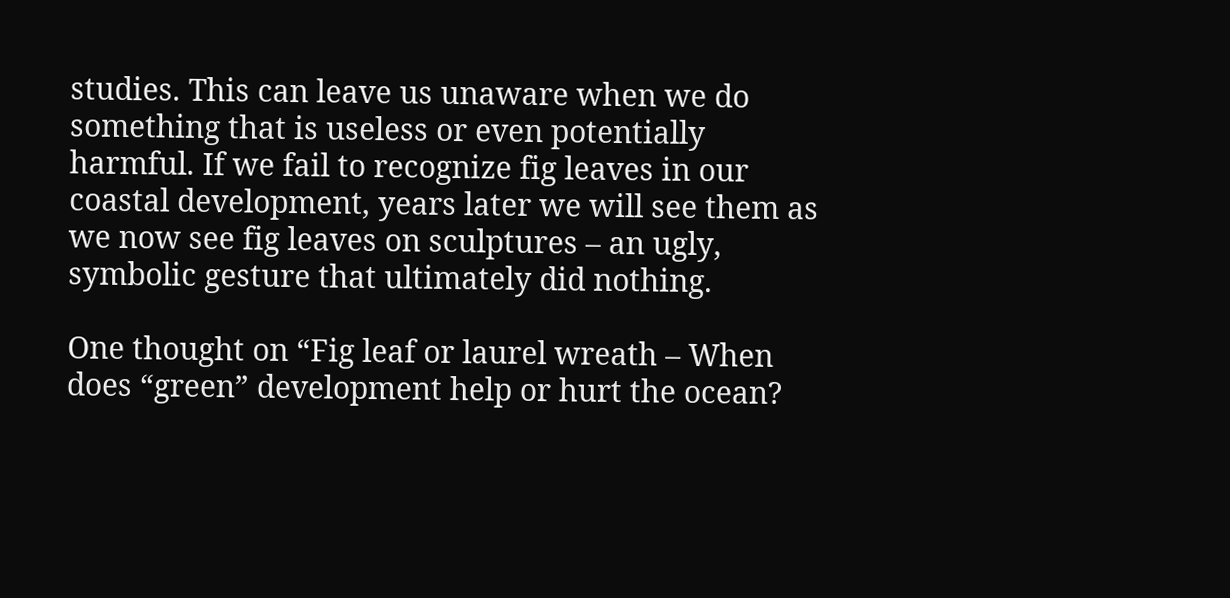studies. This can leave us unaware when we do something that is useless or even potentially harmful. If we fail to recognize fig leaves in our coastal development, years later we will see them as we now see fig leaves on sculptures – an ugly, symbolic gesture that ultimately did nothing.

One thought on “Fig leaf or laurel wreath – When does “green” development help or hurt the ocean?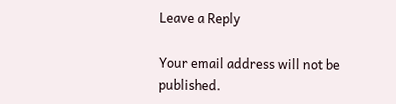Leave a Reply

Your email address will not be published.